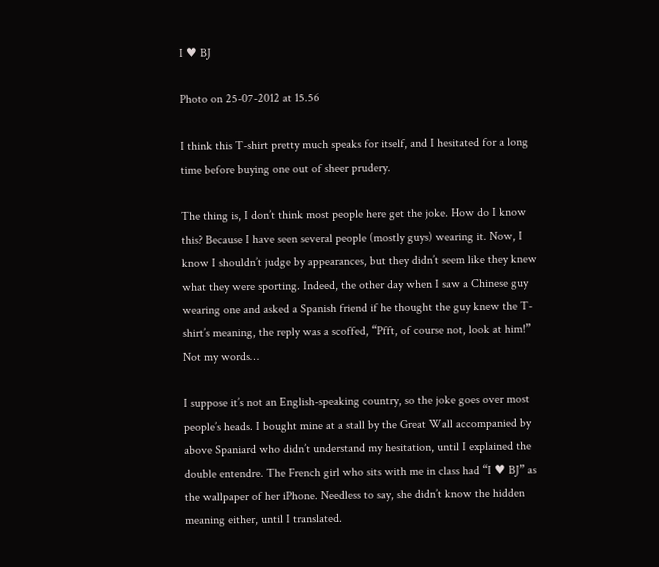I ♥ BJ

Photo on 25-07-2012 at 15.56

I think this T-shirt pretty much speaks for itself, and I hesitated for a long time before buying one out of sheer prudery.

The thing is, I don’t think most people here get the joke. How do I know this? Because I have seen several people (mostly guys) wearing it. Now, I know I shouldn’t judge by appearances, but they didn’t seem like they knew what they were sporting. Indeed, the other day when I saw a Chinese guy wearing one and asked a Spanish friend if he thought the guy knew the T-shirt’s meaning, the reply was a scoffed, “Pfft, of course not, look at him!” Not my words…

I suppose it’s not an English-speaking country, so the joke goes over most people’s heads. I bought mine at a stall by the Great Wall accompanied by above Spaniard who didn’t understand my hesitation, until I explained the double entendre. The French girl who sits with me in class had “I ♥ BJ” as the wallpaper of her iPhone. Needless to say, she didn’t know the hidden meaning either, until I translated.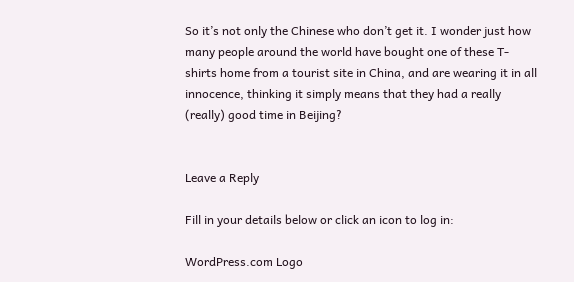So it’s not only the Chinese who don’t get it. I wonder just how many people around the world have bought one of these T-shirts home from a tourist site in China, and are wearing it in all innocence, thinking it simply means that they had a really (really) good time in Beijing?


Leave a Reply

Fill in your details below or click an icon to log in:

WordPress.com Logo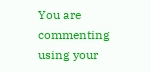You are commenting using your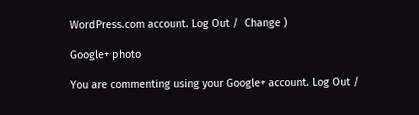WordPress.com account. Log Out /  Change )

Google+ photo

You are commenting using your Google+ account. Log Out /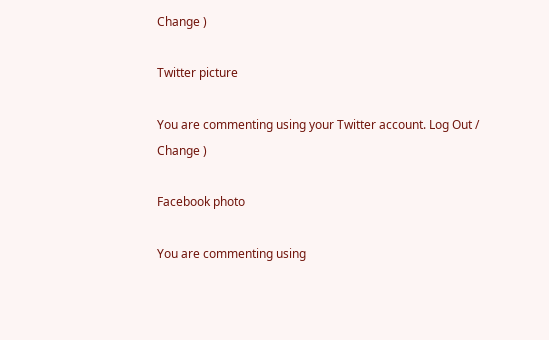Change )

Twitter picture

You are commenting using your Twitter account. Log Out /  Change )

Facebook photo

You are commenting using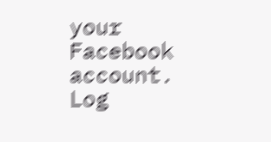your Facebook account. Log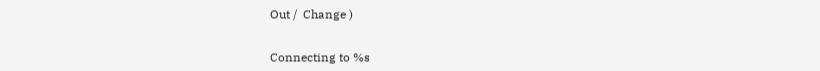Out /  Change )


Connecting to %s